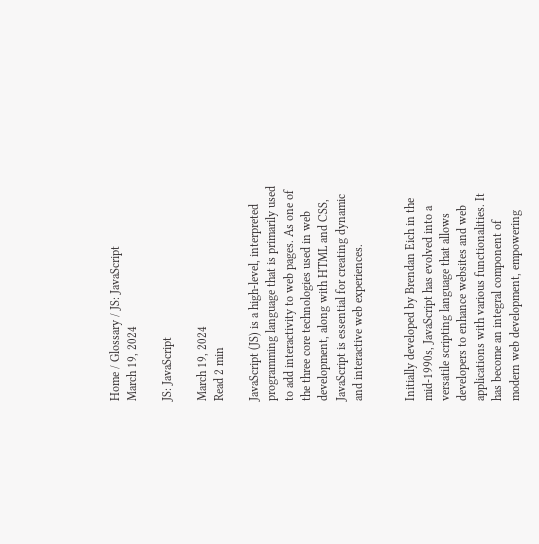Home / Glossary / JS: JavaScript
March 19, 2024

JS: JavaScript

March 19, 2024
Read 2 min

JavaScript (JS) is a high-level, interpreted programming language that is primarily used to add interactivity to web pages. As one of the three core technologies used in web development, along with HTML and CSS, JavaScript is essential for creating dynamic and interactive web experiences.


Initially developed by Brendan Eich in the mid-1990s, JavaScript has evolved into a versatile scripting language that allows developers to enhance websites and web applications with various functionalities. It has become an integral component of modern web development, empowering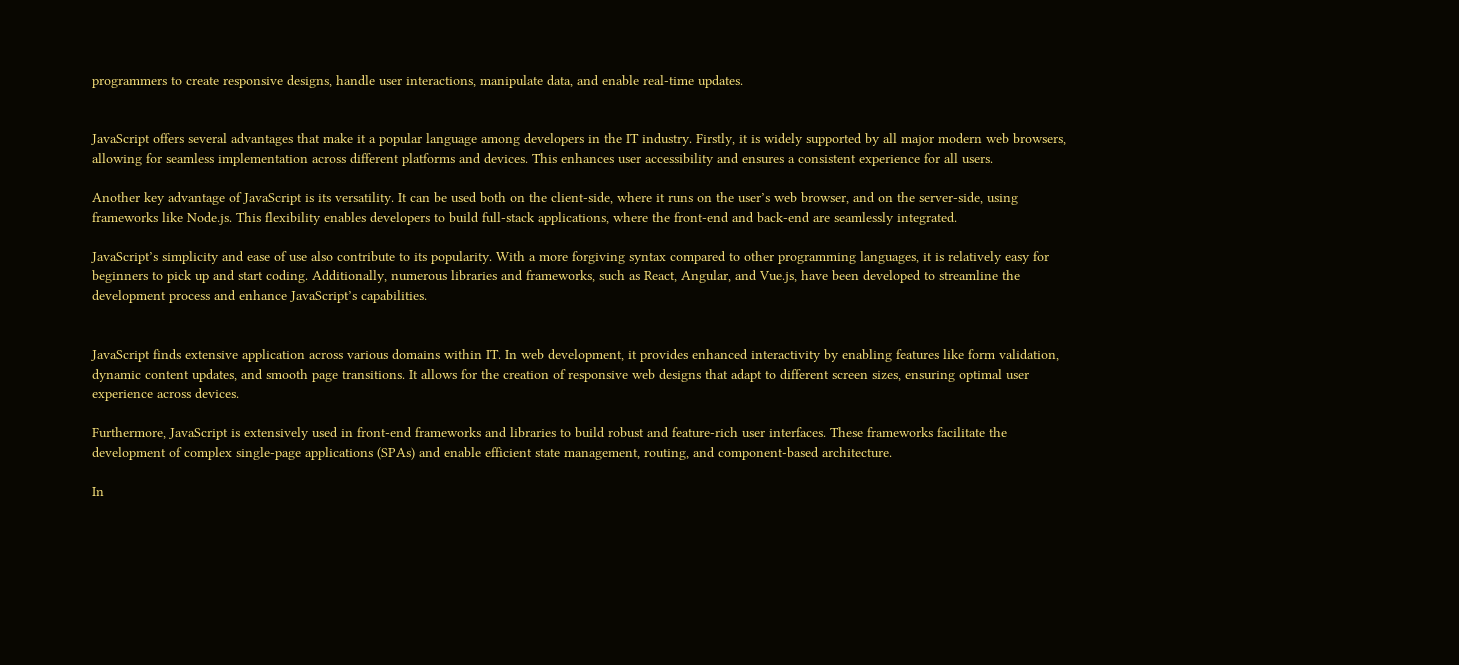programmers to create responsive designs, handle user interactions, manipulate data, and enable real-time updates.


JavaScript offers several advantages that make it a popular language among developers in the IT industry. Firstly, it is widely supported by all major modern web browsers, allowing for seamless implementation across different platforms and devices. This enhances user accessibility and ensures a consistent experience for all users.

Another key advantage of JavaScript is its versatility. It can be used both on the client-side, where it runs on the user’s web browser, and on the server-side, using frameworks like Node.js. This flexibility enables developers to build full-stack applications, where the front-end and back-end are seamlessly integrated.

JavaScript’s simplicity and ease of use also contribute to its popularity. With a more forgiving syntax compared to other programming languages, it is relatively easy for beginners to pick up and start coding. Additionally, numerous libraries and frameworks, such as React, Angular, and Vue.js, have been developed to streamline the development process and enhance JavaScript’s capabilities.


JavaScript finds extensive application across various domains within IT. In web development, it provides enhanced interactivity by enabling features like form validation, dynamic content updates, and smooth page transitions. It allows for the creation of responsive web designs that adapt to different screen sizes, ensuring optimal user experience across devices.

Furthermore, JavaScript is extensively used in front-end frameworks and libraries to build robust and feature-rich user interfaces. These frameworks facilitate the development of complex single-page applications (SPAs) and enable efficient state management, routing, and component-based architecture.

In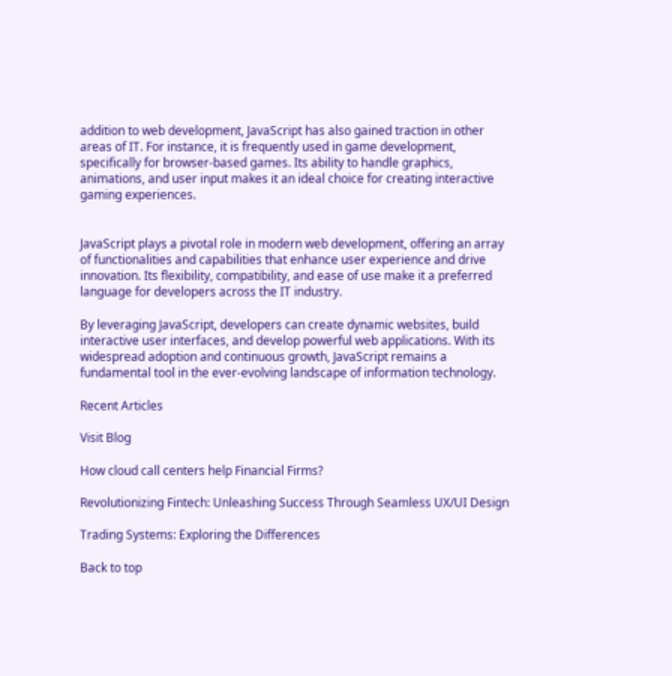addition to web development, JavaScript has also gained traction in other areas of IT. For instance, it is frequently used in game development, specifically for browser-based games. Its ability to handle graphics, animations, and user input makes it an ideal choice for creating interactive gaming experiences.


JavaScript plays a pivotal role in modern web development, offering an array of functionalities and capabilities that enhance user experience and drive innovation. Its flexibility, compatibility, and ease of use make it a preferred language for developers across the IT industry.

By leveraging JavaScript, developers can create dynamic websites, build interactive user interfaces, and develop powerful web applications. With its widespread adoption and continuous growth, JavaScript remains a fundamental tool in the ever-evolving landscape of information technology.

Recent Articles

Visit Blog

How cloud call centers help Financial Firms?

Revolutionizing Fintech: Unleashing Success Through Seamless UX/UI Design

Trading Systems: Exploring the Differences

Back to top